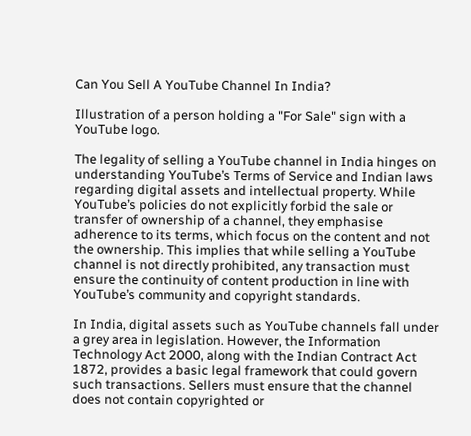Can You Sell A YouTube Channel In India?

Illustration of a person holding a "For Sale" sign with a YouTube logo.

The legality of selling a YouTube channel in India hinges on understanding YouTube’s Terms of Service and Indian laws regarding digital assets and intellectual property. While YouTube’s policies do not explicitly forbid the sale or transfer of ownership of a channel, they emphasise adherence to its terms, which focus on the content and not the ownership. This implies that while selling a YouTube channel is not directly prohibited, any transaction must ensure the continuity of content production in line with YouTube’s community and copyright standards.

In India, digital assets such as YouTube channels fall under a grey area in legislation. However, the Information Technology Act 2000, along with the Indian Contract Act 1872, provides a basic legal framework that could govern such transactions. Sellers must ensure that the channel does not contain copyrighted or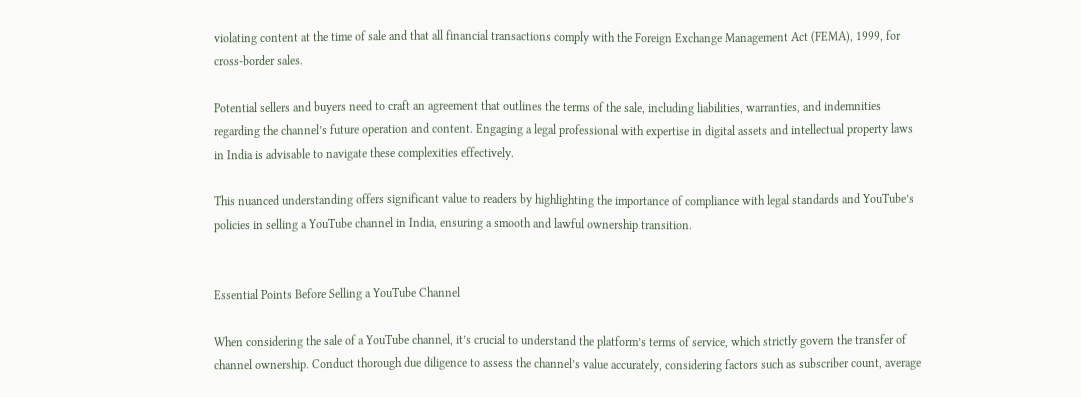violating content at the time of sale and that all financial transactions comply with the Foreign Exchange Management Act (FEMA), 1999, for cross-border sales.

Potential sellers and buyers need to craft an agreement that outlines the terms of the sale, including liabilities, warranties, and indemnities regarding the channel’s future operation and content. Engaging a legal professional with expertise in digital assets and intellectual property laws in India is advisable to navigate these complexities effectively.

This nuanced understanding offers significant value to readers by highlighting the importance of compliance with legal standards and YouTube’s policies in selling a YouTube channel in India, ensuring a smooth and lawful ownership transition.


Essential Points Before Selling a YouTube Channel

When considering the sale of a YouTube channel, it’s crucial to understand the platform’s terms of service, which strictly govern the transfer of channel ownership. Conduct thorough due diligence to assess the channel’s value accurately, considering factors such as subscriber count, average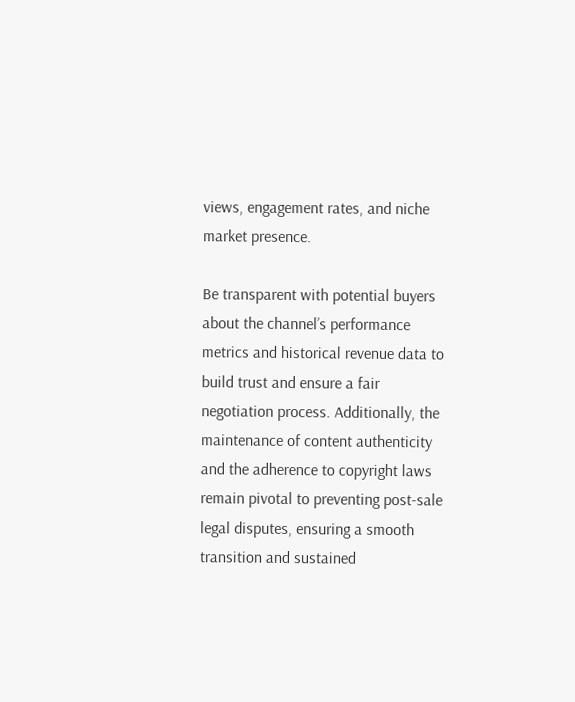views, engagement rates, and niche market presence.

Be transparent with potential buyers about the channel’s performance metrics and historical revenue data to build trust and ensure a fair negotiation process. Additionally, the maintenance of content authenticity and the adherence to copyright laws remain pivotal to preventing post-sale legal disputes, ensuring a smooth transition and sustained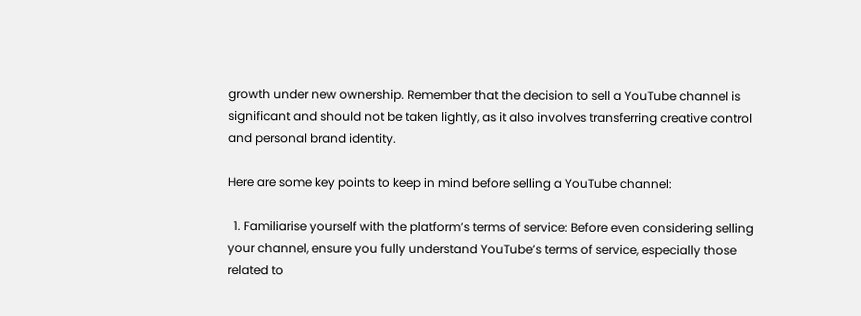growth under new ownership. Remember that the decision to sell a YouTube channel is significant and should not be taken lightly, as it also involves transferring creative control and personal brand identity.

Here are some key points to keep in mind before selling a YouTube channel:

  1. Familiarise yourself with the platform’s terms of service: Before even considering selling your channel, ensure you fully understand YouTube’s terms of service, especially those related to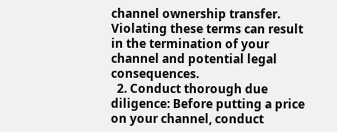channel ownership transfer. Violating these terms can result in the termination of your channel and potential legal consequences.
  2. Conduct thorough due diligence: Before putting a price on your channel, conduct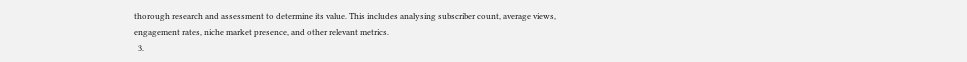thorough research and assessment to determine its value. This includes analysing subscriber count, average views, engagement rates, niche market presence, and other relevant metrics.
  3.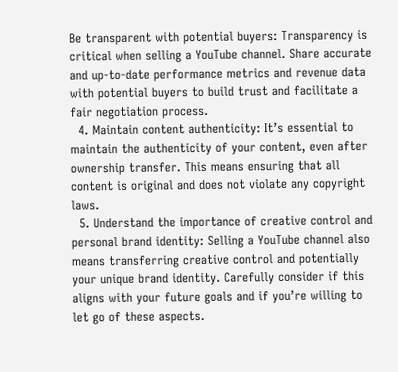Be transparent with potential buyers: Transparency is critical when selling a YouTube channel. Share accurate and up-to-date performance metrics and revenue data with potential buyers to build trust and facilitate a fair negotiation process.
  4. Maintain content authenticity: It’s essential to maintain the authenticity of your content, even after ownership transfer. This means ensuring that all content is original and does not violate any copyright laws.
  5. Understand the importance of creative control and personal brand identity: Selling a YouTube channel also means transferring creative control and potentially your unique brand identity. Carefully consider if this aligns with your future goals and if you’re willing to let go of these aspects.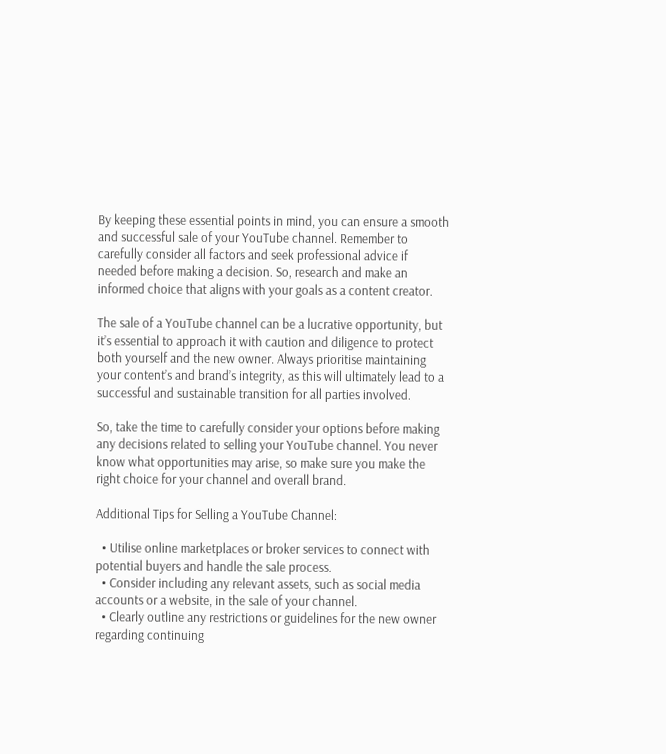By keeping these essential points in mind, you can ensure a smooth and successful sale of your YouTube channel. Remember to carefully consider all factors and seek professional advice if needed before making a decision. So, research and make an informed choice that aligns with your goals as a content creator.

The sale of a YouTube channel can be a lucrative opportunity, but it’s essential to approach it with caution and diligence to protect both yourself and the new owner. Always prioritise maintaining your content’s and brand’s integrity, as this will ultimately lead to a successful and sustainable transition for all parties involved.

So, take the time to carefully consider your options before making any decisions related to selling your YouTube channel. You never know what opportunities may arise, so make sure you make the right choice for your channel and overall brand.

Additional Tips for Selling a YouTube Channel:

  • Utilise online marketplaces or broker services to connect with potential buyers and handle the sale process.
  • Consider including any relevant assets, such as social media accounts or a website, in the sale of your channel.
  • Clearly outline any restrictions or guidelines for the new owner regarding continuing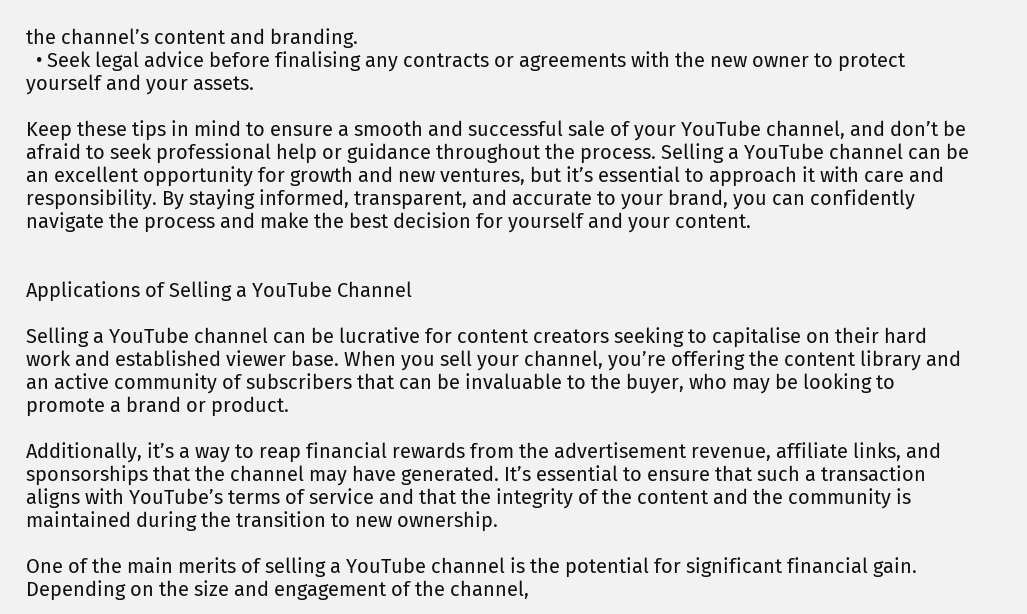the channel’s content and branding.
  • Seek legal advice before finalising any contracts or agreements with the new owner to protect yourself and your assets.

Keep these tips in mind to ensure a smooth and successful sale of your YouTube channel, and don’t be afraid to seek professional help or guidance throughout the process. Selling a YouTube channel can be an excellent opportunity for growth and new ventures, but it’s essential to approach it with care and responsibility. By staying informed, transparent, and accurate to your brand, you can confidently navigate the process and make the best decision for yourself and your content.


Applications of Selling a YouTube Channel

Selling a YouTube channel can be lucrative for content creators seeking to capitalise on their hard work and established viewer base. When you sell your channel, you’re offering the content library and an active community of subscribers that can be invaluable to the buyer, who may be looking to promote a brand or product.

Additionally, it’s a way to reap financial rewards from the advertisement revenue, affiliate links, and sponsorships that the channel may have generated. It’s essential to ensure that such a transaction aligns with YouTube’s terms of service and that the integrity of the content and the community is maintained during the transition to new ownership.

One of the main merits of selling a YouTube channel is the potential for significant financial gain. Depending on the size and engagement of the channel,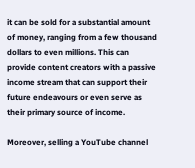it can be sold for a substantial amount of money, ranging from a few thousand dollars to even millions. This can provide content creators with a passive income stream that can support their future endeavours or even serve as their primary source of income.

Moreover, selling a YouTube channel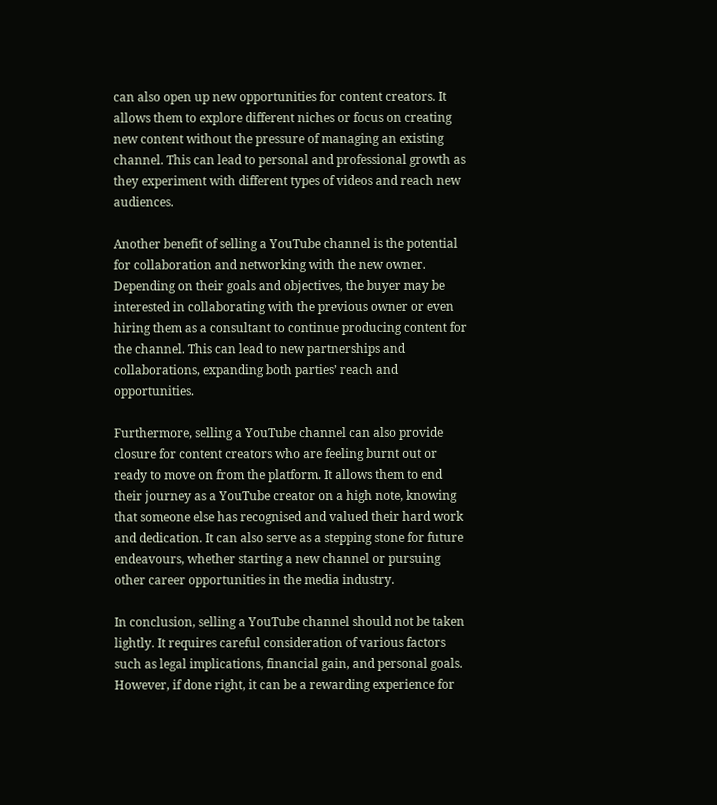can also open up new opportunities for content creators. It allows them to explore different niches or focus on creating new content without the pressure of managing an existing channel. This can lead to personal and professional growth as they experiment with different types of videos and reach new audiences.

Another benefit of selling a YouTube channel is the potential for collaboration and networking with the new owner. Depending on their goals and objectives, the buyer may be interested in collaborating with the previous owner or even hiring them as a consultant to continue producing content for the channel. This can lead to new partnerships and collaborations, expanding both parties’ reach and opportunities.

Furthermore, selling a YouTube channel can also provide closure for content creators who are feeling burnt out or ready to move on from the platform. It allows them to end their journey as a YouTube creator on a high note, knowing that someone else has recognised and valued their hard work and dedication. It can also serve as a stepping stone for future endeavours, whether starting a new channel or pursuing other career opportunities in the media industry.

In conclusion, selling a YouTube channel should not be taken lightly. It requires careful consideration of various factors such as legal implications, financial gain, and personal goals. However, if done right, it can be a rewarding experience for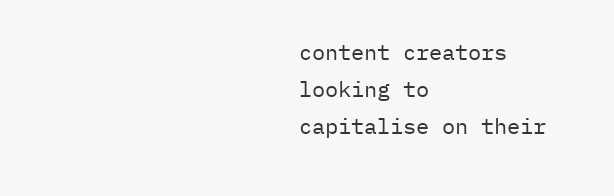content creators looking to capitalise on their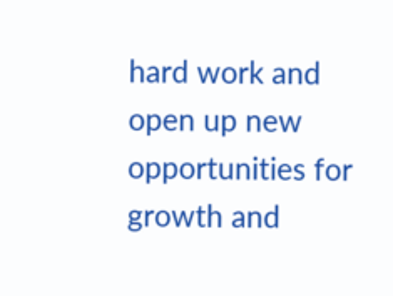hard work and open up new opportunities for growth and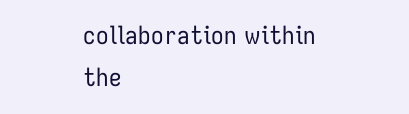collaboration within the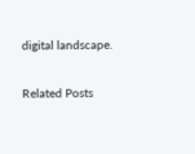digital landscape.

Related Posts